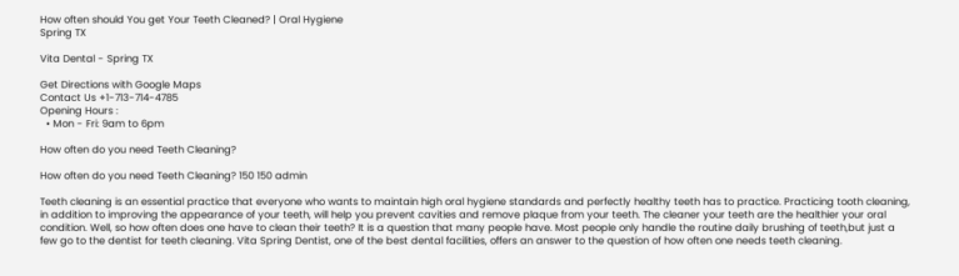How often should You get Your Teeth Cleaned? | Oral Hygiene
Spring TX

Vita Dental - Spring TX

Get Directions with Google Maps
Contact Us +1-713-714-4785
Opening Hours :
  • Mon - Fri: 9am to 6pm

How often do you need Teeth Cleaning?

How often do you need Teeth Cleaning? 150 150 admin

Teeth cleaning is an essential practice that everyone who wants to maintain high oral hygiene standards and perfectly healthy teeth has to practice. Practicing tooth cleaning, in addition to improving the appearance of your teeth, will help you prevent cavities and remove plaque from your teeth. The cleaner your teeth are the healthier your oral condition. Well, so how often does one have to clean their teeth? It is a question that many people have. Most people only handle the routine daily brushing of teeth,but just a few go to the dentist for teeth cleaning. Vita Spring Dentist, one of the best dental facilities, offers an answer to the question of how often one needs teeth cleaning.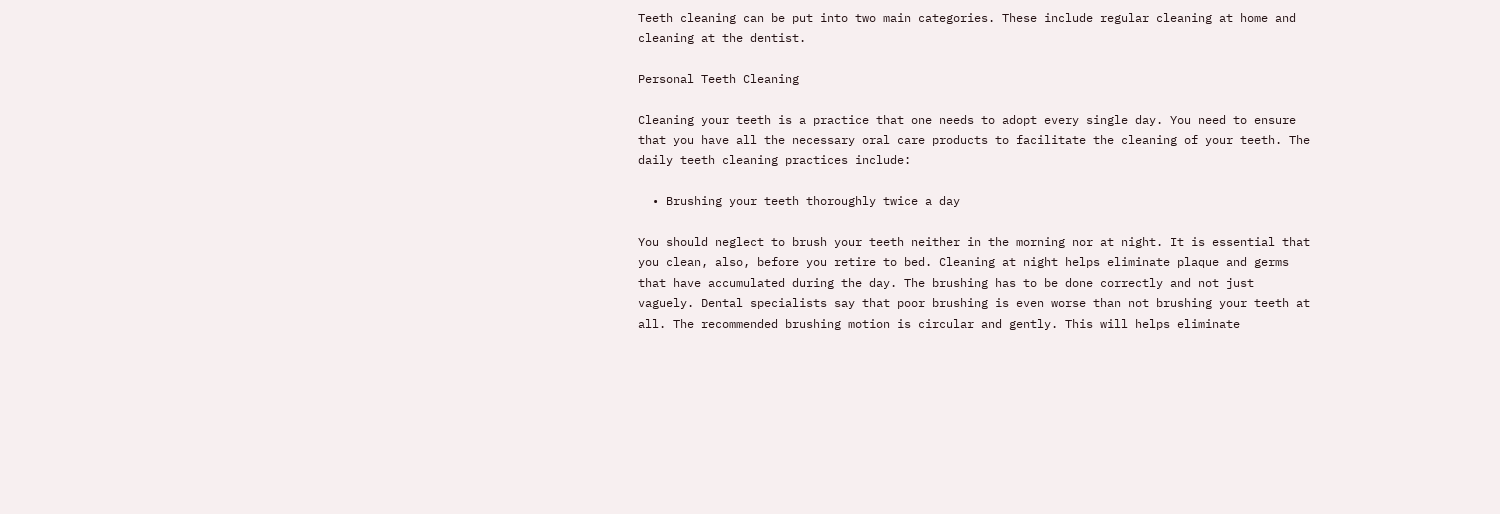Teeth cleaning can be put into two main categories. These include regular cleaning at home and cleaning at the dentist.

Personal Teeth Cleaning

Cleaning your teeth is a practice that one needs to adopt every single day. You need to ensure that you have all the necessary oral care products to facilitate the cleaning of your teeth. The daily teeth cleaning practices include:

  • Brushing your teeth thoroughly twice a day

You should neglect to brush your teeth neither in the morning nor at night. It is essential that you clean, also, before you retire to bed. Cleaning at night helps eliminate plaque and germs that have accumulated during the day. The brushing has to be done correctly and not just vaguely. Dental specialists say that poor brushing is even worse than not brushing your teeth at all. The recommended brushing motion is circular and gently. This will helps eliminate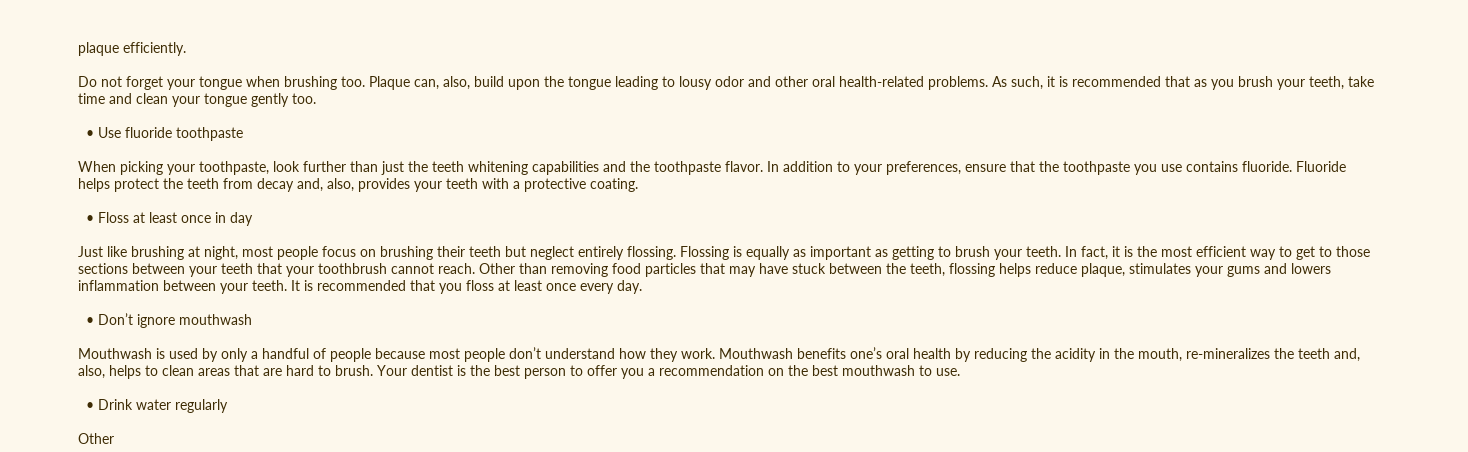plaque efficiently.

Do not forget your tongue when brushing too. Plaque can, also, build upon the tongue leading to lousy odor and other oral health-related problems. As such, it is recommended that as you brush your teeth, take time and clean your tongue gently too.

  • Use fluoride toothpaste

When picking your toothpaste, look further than just the teeth whitening capabilities and the toothpaste flavor. In addition to your preferences, ensure that the toothpaste you use contains fluoride. Fluoride helps protect the teeth from decay and, also, provides your teeth with a protective coating.

  • Floss at least once in day

Just like brushing at night, most people focus on brushing their teeth but neglect entirely flossing. Flossing is equally as important as getting to brush your teeth. In fact, it is the most efficient way to get to those sections between your teeth that your toothbrush cannot reach. Other than removing food particles that may have stuck between the teeth, flossing helps reduce plaque, stimulates your gums and lowers inflammation between your teeth. It is recommended that you floss at least once every day.

  • Don’t ignore mouthwash

Mouthwash is used by only a handful of people because most people don’t understand how they work. Mouthwash benefits one’s oral health by reducing the acidity in the mouth, re-mineralizes the teeth and, also, helps to clean areas that are hard to brush. Your dentist is the best person to offer you a recommendation on the best mouthwash to use.

  • Drink water regularly

Other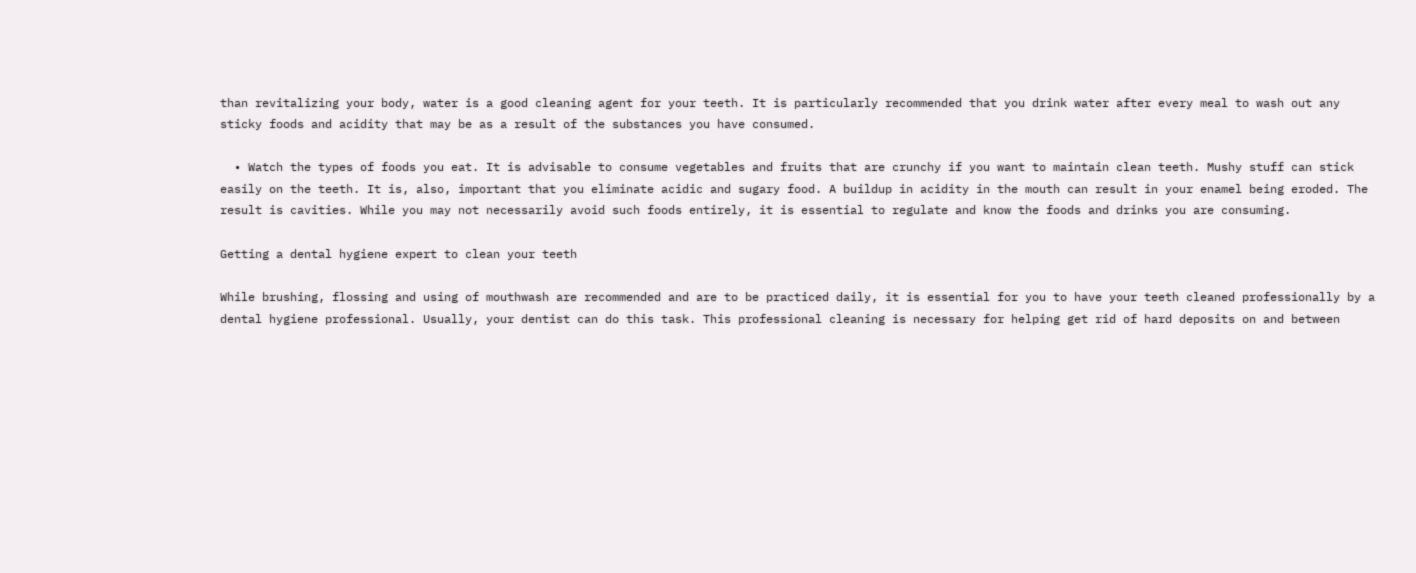than revitalizing your body, water is a good cleaning agent for your teeth. It is particularly recommended that you drink water after every meal to wash out any sticky foods and acidity that may be as a result of the substances you have consumed.

  • Watch the types of foods you eat. It is advisable to consume vegetables and fruits that are crunchy if you want to maintain clean teeth. Mushy stuff can stick easily on the teeth. It is, also, important that you eliminate acidic and sugary food. A buildup in acidity in the mouth can result in your enamel being eroded. The result is cavities. While you may not necessarily avoid such foods entirely, it is essential to regulate and know the foods and drinks you are consuming.

Getting a dental hygiene expert to clean your teeth

While brushing, flossing and using of mouthwash are recommended and are to be practiced daily, it is essential for you to have your teeth cleaned professionally by a dental hygiene professional. Usually, your dentist can do this task. This professional cleaning is necessary for helping get rid of hard deposits on and between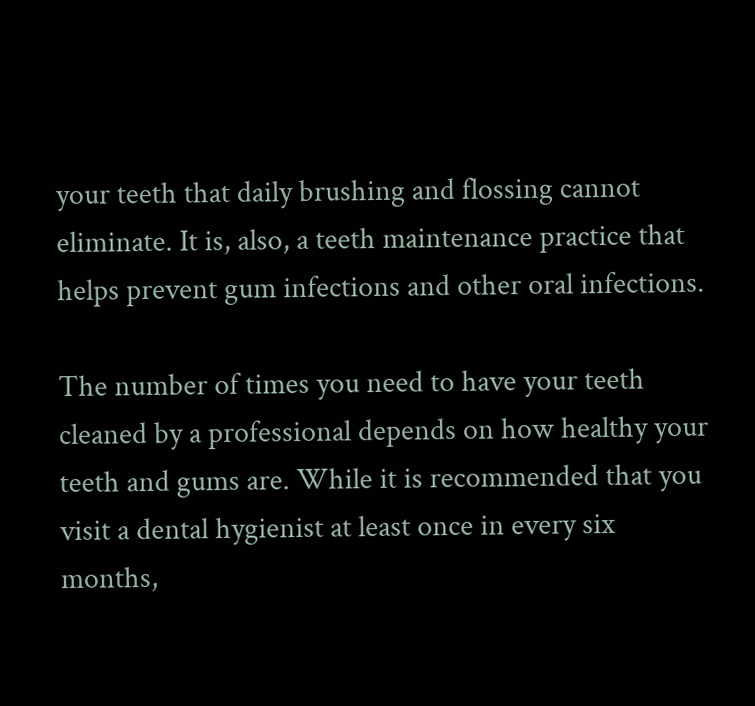your teeth that daily brushing and flossing cannot eliminate. It is, also, a teeth maintenance practice that helps prevent gum infections and other oral infections.

The number of times you need to have your teeth cleaned by a professional depends on how healthy your teeth and gums are. While it is recommended that you visit a dental hygienist at least once in every six months,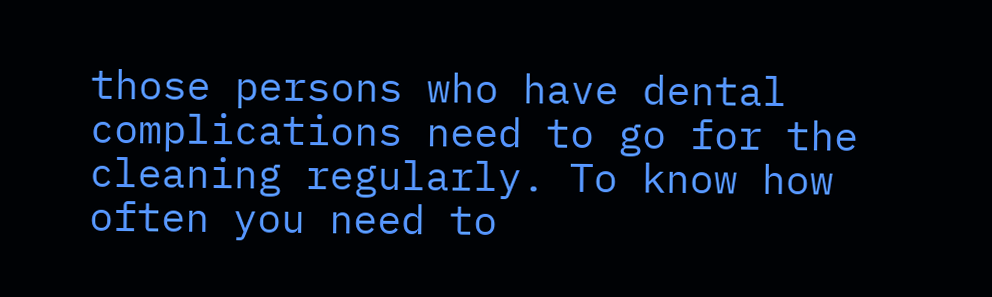those persons who have dental complications need to go for the cleaning regularly. To know how often you need to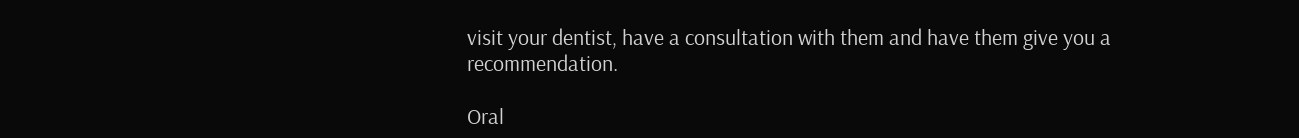visit your dentist, have a consultation with them and have them give you a recommendation.

Oral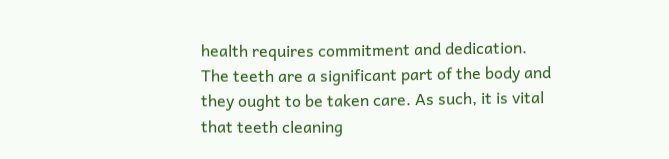health requires commitment and dedication. The teeth are a significant part of the body and they ought to be taken care. As such, it is vital that teeth cleaning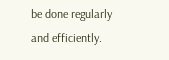be done regularly and efficiently.